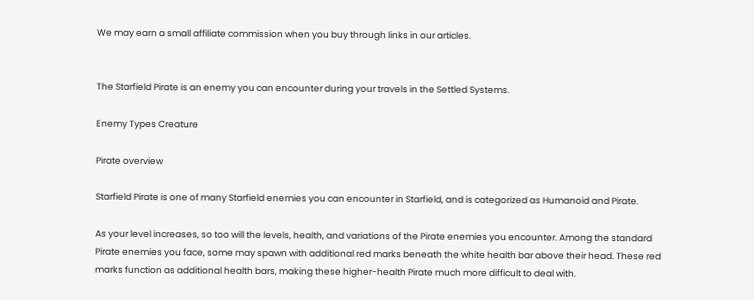We may earn a small affiliate commission when you buy through links in our articles.


The Starfield Pirate is an enemy you can encounter during your travels in the Settled Systems.

Enemy Types Creature

Pirate overview

Starfield Pirate is one of many Starfield enemies you can encounter in Starfield, and is categorized as Humanoid and Pirate.

As your level increases, so too will the levels, health, and variations of the Pirate enemies you encounter. Among the standard Pirate enemies you face, some may spawn with additional red marks beneath the white health bar above their head. These red marks function as additional health bars, making these higher-health Pirate much more difficult to deal with.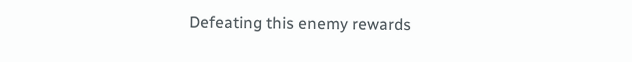Defeating this enemy rewards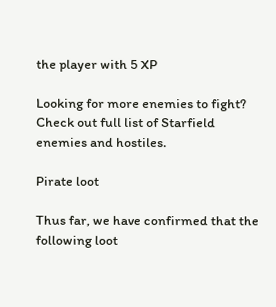the player with 5 XP

Looking for more enemies to fight? Check out full list of Starfield enemies and hostiles.

Pirate loot

Thus far, we have confirmed that the following loot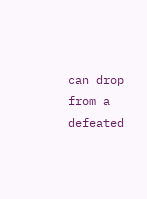can drop from a defeated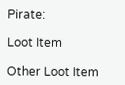Pirate:

Loot Item

Other Loot Item